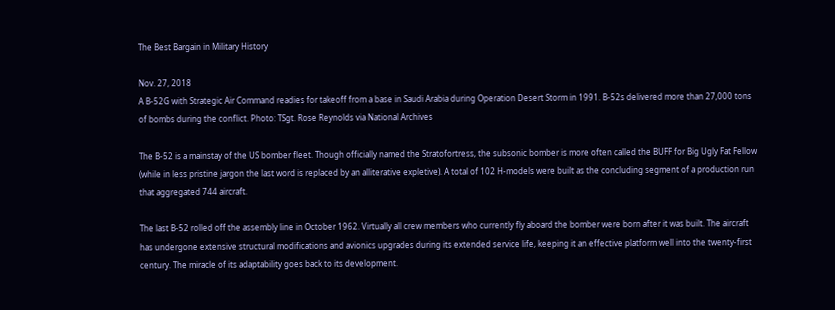The Best Bargain in Military History

Nov. 27, 2018
A B-52G with Strategic Air Command readies for takeoff from a base in Saudi Arabia during Operation Desert Storm in 1991. B-52s delivered more than 27,000 tons of bombs during the conflict. Photo: TSgt. Rose Reynolds via National Archives

The B-52 is a mainstay of the US bomber fleet. Though officially named the Stratofortress, the subsonic bomber is more often called the BUFF for Big Ugly Fat Fellow (while in less pristine jargon the last word is replaced by an alliterative expletive). A total of 102 H-models were built as the concluding segment of a production run that aggregated 744 aircraft.

The last B-52 rolled off the assembly line in October 1962. Virtually all crew members who currently fly aboard the bomber were born after it was built. The aircraft has undergone extensive structural modifications and avionics upgrades during its extended service life, keeping it an effective platform well into the twenty-first century. The miracle of its adaptability goes back to its development.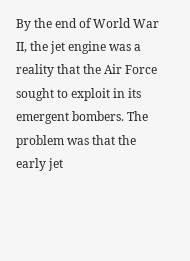By the end of World War II, the jet engine was a reality that the Air Force sought to exploit in its emergent bombers. The problem was that the early jet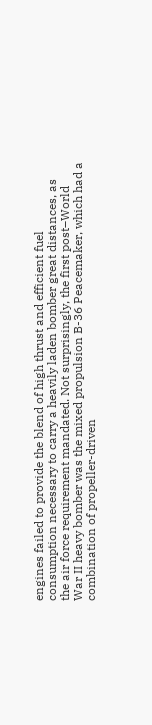engines failed to provide the blend of high thrust and efficient fuel consumption necessary to carry a heavily laden bomber great distances, as the air force requirement mandated. Not surprisingly, the first post–World War II heavy bomber was the mixed propulsion B-36 Peacemaker, which had a combination of propeller-driven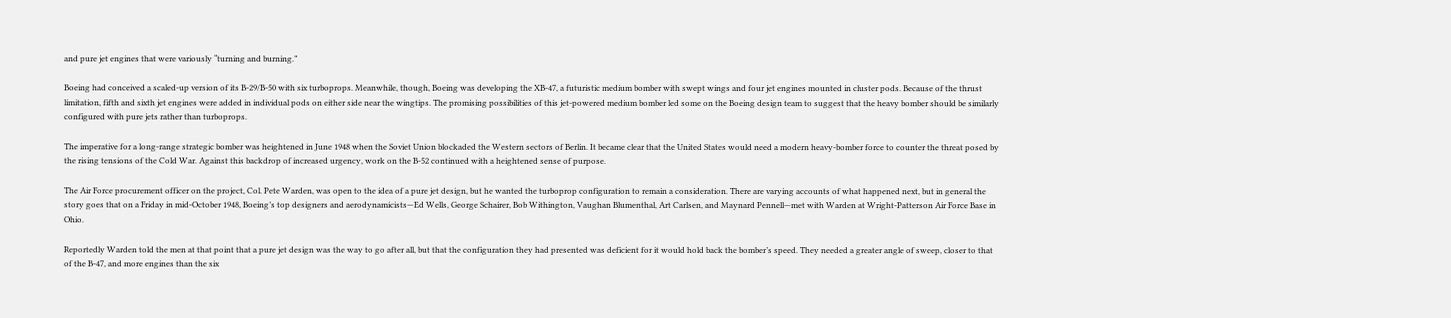and pure jet engines that were variously “turning and burning.”

Boeing had conceived a scaled-up version of its B-29/B-50 with six turboprops. Meanwhile, though, Boeing was developing the XB-47, a futuristic medium bomber with swept wings and four jet engines mounted in cluster pods. Because of the thrust limitation, fifth and sixth jet engines were added in individual pods on either side near the wingtips. The promising possibilities of this jet-powered medium bomber led some on the Boeing design team to suggest that the heavy bomber should be similarly configured with pure jets rather than turboprops.

The imperative for a long-range strategic bomber was heightened in June 1948 when the Soviet Union blockaded the Western sectors of Berlin. It became clear that the United States would need a modern heavy-bomber force to counter the threat posed by the rising tensions of the Cold War. Against this backdrop of increased urgency, work on the B-52 continued with a heightened sense of purpose.

The Air Force procurement officer on the project, Col. Pete Warden, was open to the idea of a pure jet design, but he wanted the turboprop configuration to remain a consideration. There are varying accounts of what happened next, but in general the story goes that on a Friday in mid-October 1948, Boeing’s top designers and aerodynamicists—Ed Wells, George Schairer, Bob Withington, Vaughan Blumenthal, Art Carlsen, and Maynard Pennell—met with Warden at Wright-Patterson Air Force Base in Ohio.

Reportedly Warden told the men at that point that a pure jet design was the way to go after all, but that the configuration they had presented was deficient for it would hold back the bomber’s speed. They needed a greater angle of sweep, closer to that of the B-47, and more engines than the six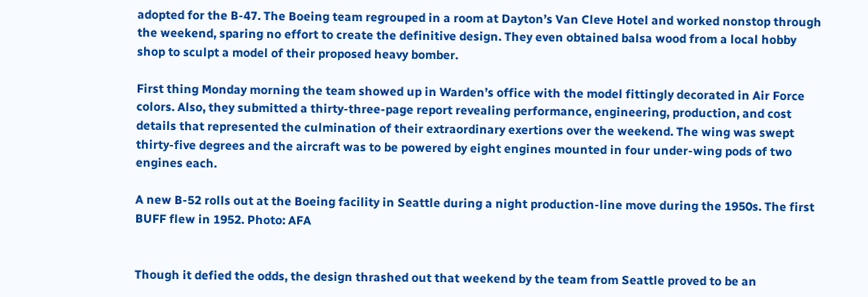adopted for the B-47. The Boeing team regrouped in a room at Dayton’s Van Cleve Hotel and worked nonstop through the weekend, sparing no effort to create the definitive design. They even obtained balsa wood from a local hobby shop to sculpt a model of their proposed heavy bomber.

First thing Monday morning the team showed up in Warden’s office with the model fittingly decorated in Air Force colors. Also, they submitted a thirty-three-page report revealing performance, engineering, production, and cost details that represented the culmination of their extraordinary exertions over the weekend. The wing was swept thirty-five degrees and the aircraft was to be powered by eight engines mounted in four under-wing pods of two engines each.

A new B-52 rolls out at the Boeing facility in Seattle during a night production-line move during the 1950s. The first BUFF flew in 1952. Photo: AFA


Though it defied the odds, the design thrashed out that weekend by the team from Seattle proved to be an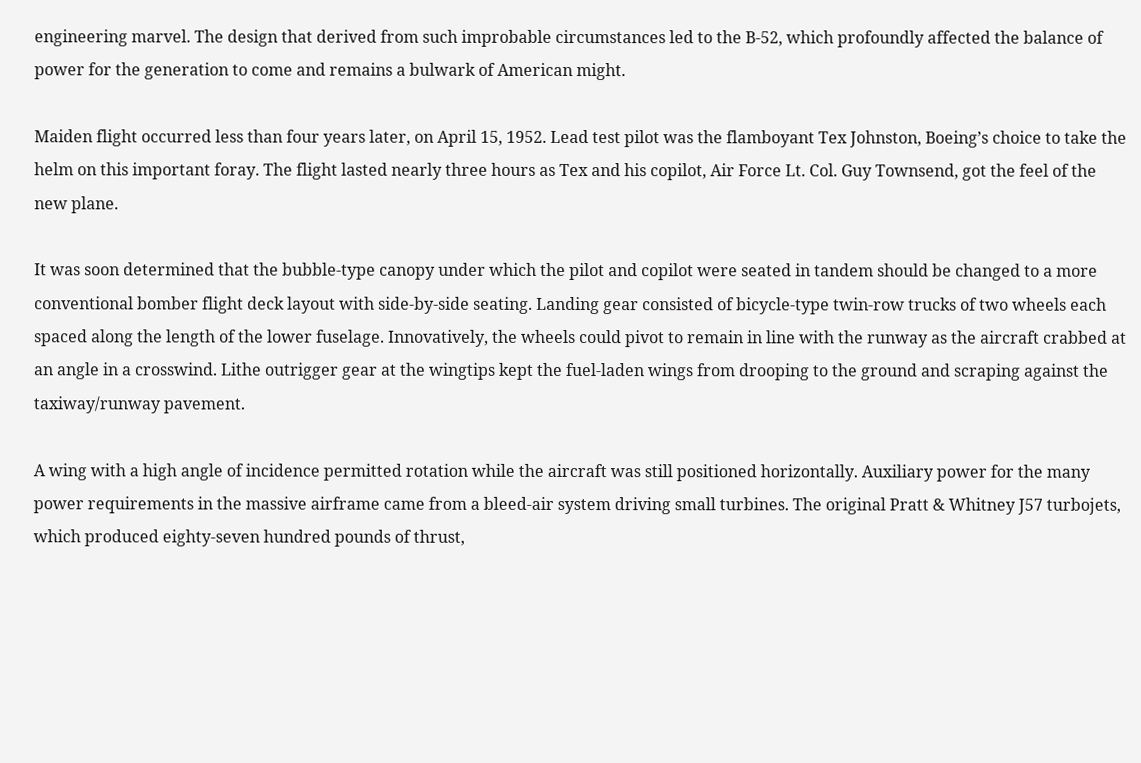engineering marvel. The design that derived from such improbable circumstances led to the B-52, which profoundly affected the balance of power for the generation to come and remains a bulwark of American might.

Maiden flight occurred less than four years later, on April 15, 1952. Lead test pilot was the flamboyant Tex Johnston, Boeing’s choice to take the helm on this important foray. The flight lasted nearly three hours as Tex and his copilot, Air Force Lt. Col. Guy Townsend, got the feel of the new plane.

It was soon determined that the bubble-type canopy under which the pilot and copilot were seated in tandem should be changed to a more conventional bomber flight deck layout with side-by-side seating. Landing gear consisted of bicycle-type twin-row trucks of two wheels each spaced along the length of the lower fuselage. Innovatively, the wheels could pivot to remain in line with the runway as the aircraft crabbed at an angle in a crosswind. Lithe outrigger gear at the wingtips kept the fuel-laden wings from drooping to the ground and scraping against the taxiway/runway pavement.

A wing with a high angle of incidence permitted rotation while the aircraft was still positioned horizontally. Auxiliary power for the many power requirements in the massive airframe came from a bleed-air system driving small turbines. The original Pratt & Whitney J57 turbojets, which produced eighty-seven hundred pounds of thrust,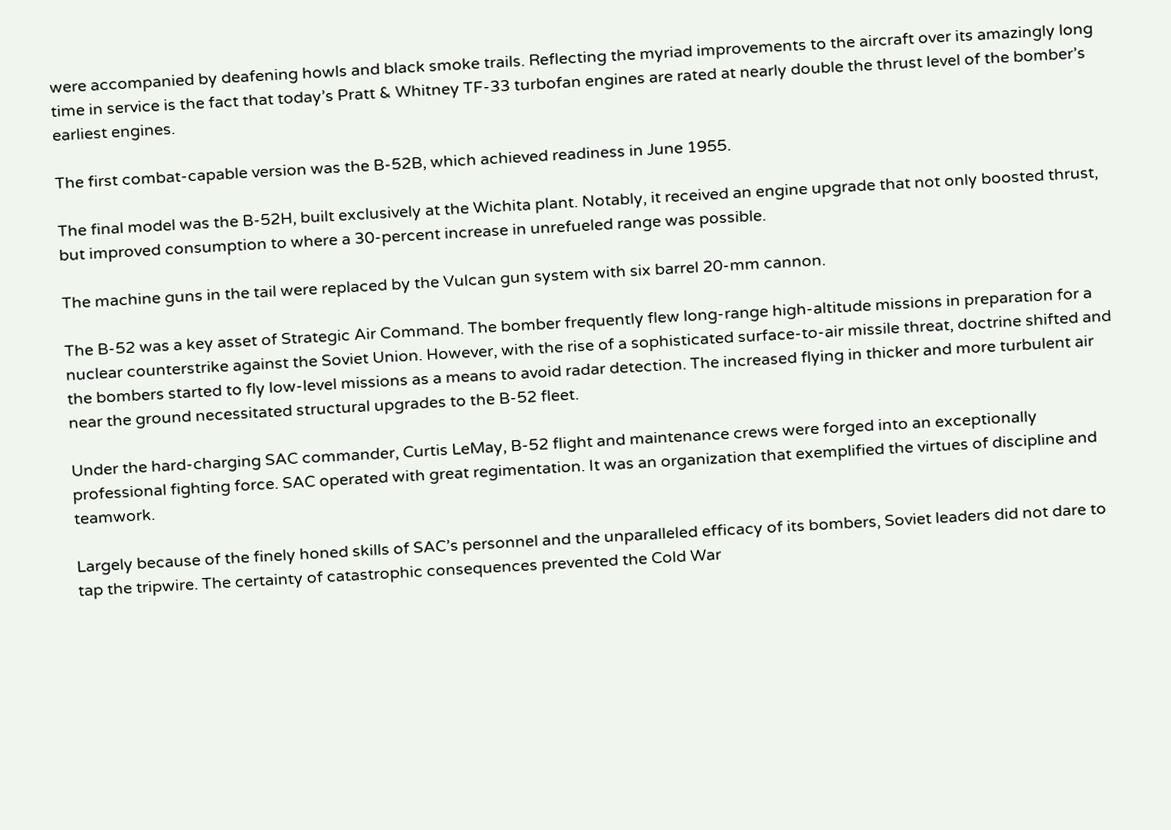were accompanied by deafening howls and black smoke trails. Reflecting the myriad improvements to the aircraft over its amazingly long time in service is the fact that today’s Pratt & Whitney TF-33 turbofan engines are rated at nearly double the thrust level of the bomber’s earliest engines.

The first combat-capable version was the B-52B, which achieved readiness in June 1955.

The final model was the B-52H, built exclusively at the Wichita plant. Notably, it received an engine upgrade that not only boosted thrust, but improved consumption to where a 30-percent increase in unrefueled range was possible.

The machine guns in the tail were replaced by the Vulcan gun system with six barrel 20-mm cannon.

The B-52 was a key asset of Strategic Air Command. The bomber frequently flew long-range high-altitude missions in preparation for a nuclear counterstrike against the Soviet Union. However, with the rise of a sophisticated surface-to-air missile threat, doctrine shifted and the bombers started to fly low-level missions as a means to avoid radar detection. The increased flying in thicker and more turbulent air near the ground necessitated structural upgrades to the B-52 fleet.

Under the hard-charging SAC commander, Curtis LeMay, B-52 flight and maintenance crews were forged into an exceptionally professional fighting force. SAC operated with great regimentation. It was an organization that exemplified the virtues of discipline and teamwork.

Largely because of the finely honed skills of SAC’s personnel and the unparalleled efficacy of its bombers, Soviet leaders did not dare to tap the tripwire. The certainty of catastrophic consequences prevented the Cold War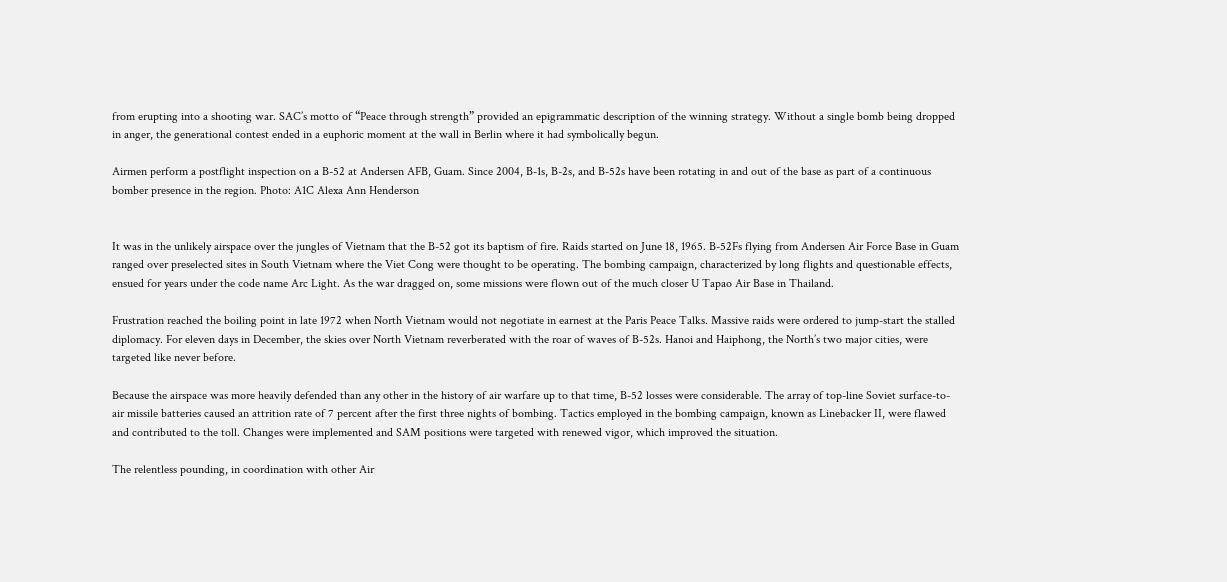from erupting into a shooting war. SAC’s motto of “Peace through strength” provided an epigrammatic description of the winning strategy. Without a single bomb being dropped in anger, the generational contest ended in a euphoric moment at the wall in Berlin where it had symbolically begun.

Airmen perform a postflight inspection on a B-52 at Andersen AFB, Guam. Since 2004, B-1s, B-2s, and B-52s have been rotating in and out of the base as part of a continuous bomber presence in the region. Photo: A1C Alexa Ann Henderson


It was in the unlikely airspace over the jungles of Vietnam that the B-52 got its baptism of fire. Raids started on June 18, 1965. B-52Fs flying from Andersen Air Force Base in Guam ranged over preselected sites in South Vietnam where the Viet Cong were thought to be operating. The bombing campaign, characterized by long flights and questionable effects, ensued for years under the code name Arc Light. As the war dragged on, some missions were flown out of the much closer U Tapao Air Base in Thailand.

Frustration reached the boiling point in late 1972 when North Vietnam would not negotiate in earnest at the Paris Peace Talks. Massive raids were ordered to jump-start the stalled diplomacy. For eleven days in December, the skies over North Vietnam reverberated with the roar of waves of B-52s. Hanoi and Haiphong, the North’s two major cities, were targeted like never before.

Because the airspace was more heavily defended than any other in the history of air warfare up to that time, B-52 losses were considerable. The array of top-line Soviet surface-to-air missile batteries caused an attrition rate of 7 percent after the first three nights of bombing. Tactics employed in the bombing campaign, known as Linebacker II, were flawed and contributed to the toll. Changes were implemented and SAM positions were targeted with renewed vigor, which improved the situation.

The relentless pounding, in coordination with other Air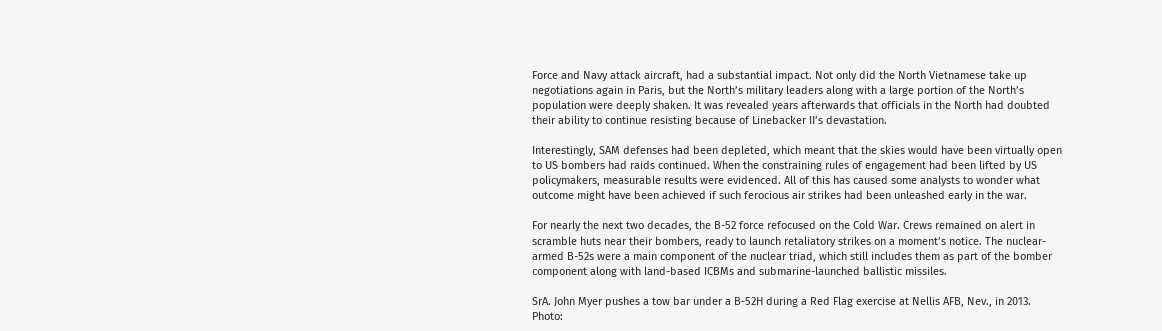Force and Navy attack aircraft, had a substantial impact. Not only did the North Vietnamese take up negotiations again in Paris, but the North’s military leaders along with a large portion of the North’s population were deeply shaken. It was revealed years afterwards that officials in the North had doubted their ability to continue resisting because of Linebacker II’s devastation.

Interestingly, SAM defenses had been depleted, which meant that the skies would have been virtually open to US bombers had raids continued. When the constraining rules of engagement had been lifted by US policymakers, measurable results were evidenced. All of this has caused some analysts to wonder what outcome might have been achieved if such ferocious air strikes had been unleashed early in the war.

For nearly the next two decades, the B-52 force refocused on the Cold War. Crews remained on alert in scramble huts near their bombers, ready to launch retaliatory strikes on a moment’s notice. The nuclear-armed B-52s were a main component of the nuclear triad, which still includes them as part of the bomber component along with land-based ICBMs and submarine-launched ballistic missiles.

SrA. John Myer pushes a tow bar under a B-52H during a Red Flag exercise at Nellis AFB, Nev., in 2013. Photo: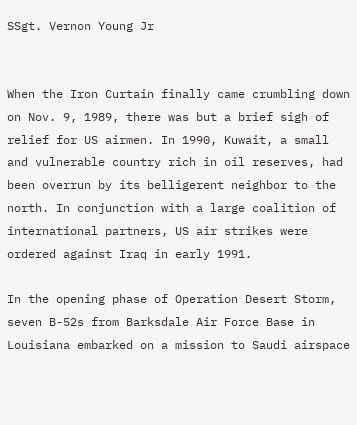SSgt. Vernon Young Jr


When the Iron Curtain finally came crumbling down on Nov. 9, 1989, there was but a brief sigh of relief for US airmen. In 1990, Kuwait, a small and vulnerable country rich in oil reserves, had been overrun by its belligerent neighbor to the north. In conjunction with a large coalition of international partners, US air strikes were ordered against Iraq in early 1991.

In the opening phase of Operation Desert Storm, seven B-52s from Barksdale Air Force Base in Louisiana embarked on a mission to Saudi airspace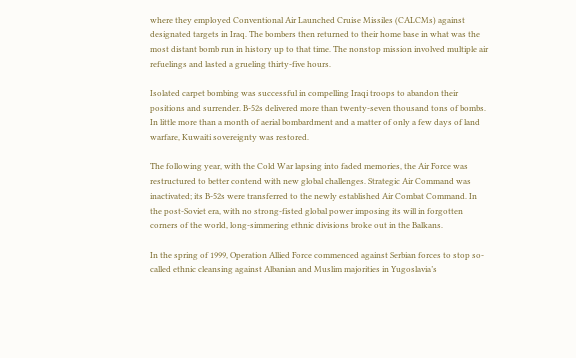where they employed Conventional Air Launched Cruise Missiles (CALCMs) against designated targets in Iraq. The bombers then returned to their home base in what was the most distant bomb run in history up to that time. The nonstop mission involved multiple air refuelings and lasted a grueling thirty-five hours.

Isolated carpet bombing was successful in compelling Iraqi troops to abandon their positions and surrender. B-52s delivered more than twenty-seven thousand tons of bombs. In little more than a month of aerial bombardment and a matter of only a few days of land warfare, Kuwaiti sovereignty was restored.

The following year, with the Cold War lapsing into faded memories, the Air Force was restructured to better contend with new global challenges. Strategic Air Command was inactivated; its B-52s were transferred to the newly established Air Combat Command. In the post-Soviet era, with no strong-fisted global power imposing its will in forgotten corners of the world, long-simmering ethnic divisions broke out in the Balkans.

In the spring of 1999, Operation Allied Force commenced against Serbian forces to stop so-called ethnic cleansing against Albanian and Muslim majorities in Yugoslavia’s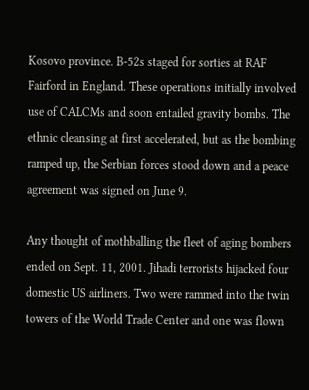Kosovo province. B-52s staged for sorties at RAF Fairford in England. These operations initially involved use of CALCMs and soon entailed gravity bombs. The ethnic cleansing at first accelerated, but as the bombing ramped up, the Serbian forces stood down and a peace agreement was signed on June 9.

Any thought of mothballing the fleet of aging bombers ended on Sept. 11, 2001. Jihadi terrorists hijacked four domestic US airliners. Two were rammed into the twin towers of the World Trade Center and one was flown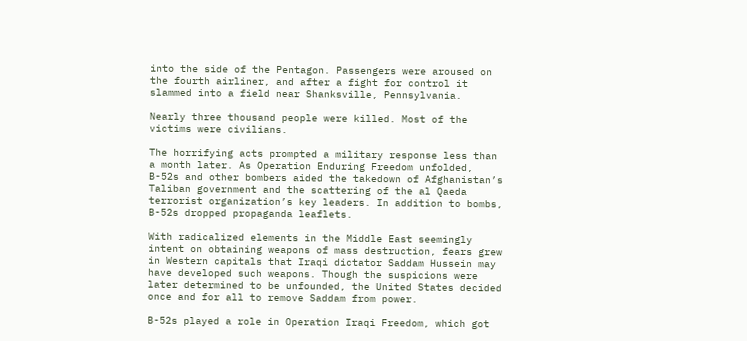into the side of the Pentagon. Passengers were aroused on the fourth airliner, and after a fight for control it slammed into a field near Shanksville, Pennsylvania.

Nearly three thousand people were killed. Most of the victims were civilians.

The horrifying acts prompted a military response less than a month later. As Operation Enduring Freedom unfolded, B-52s and other bombers aided the takedown of Afghanistan’s Taliban government and the scattering of the al Qaeda terrorist organization’s key leaders. In addition to bombs, B-52s dropped propaganda leaflets.

With radicalized elements in the Middle East seemingly intent on obtaining weapons of mass destruction, fears grew in Western capitals that Iraqi dictator Saddam Hussein may have developed such weapons. Though the suspicions were later determined to be unfounded, the United States decided once and for all to remove Saddam from power.

B-52s played a role in Operation Iraqi Freedom, which got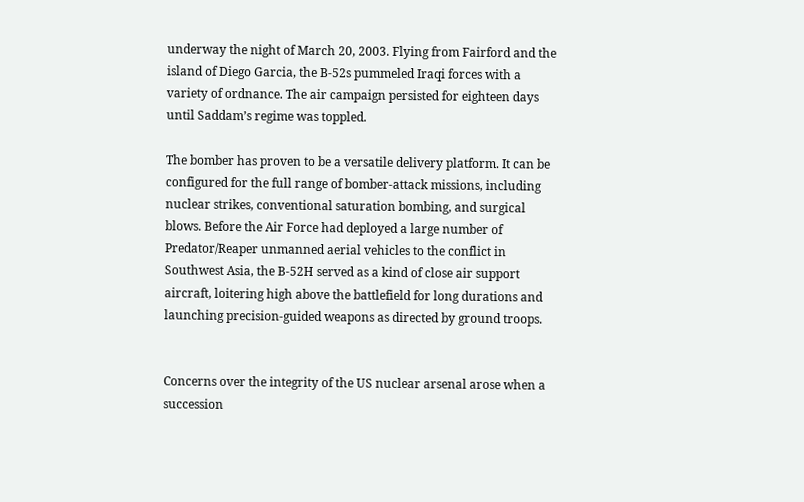underway the night of March 20, 2003. Flying from Fairford and the island of Diego Garcia, the B-52s pummeled Iraqi forces with a variety of ordnance. The air campaign persisted for eighteen days until Saddam’s regime was toppled.

The bomber has proven to be a versatile delivery platform. It can be configured for the full range of bomber-attack missions, including nuclear strikes, conventional saturation bombing, and surgical blows. Before the Air Force had deployed a large number of Predator/Reaper unmanned aerial vehicles to the conflict in Southwest Asia, the B-52H served as a kind of close air support aircraft, loitering high above the battlefield for long durations and launching precision-guided weapons as directed by ground troops.


Concerns over the integrity of the US nuclear arsenal arose when a succession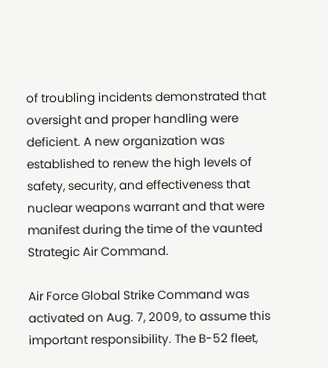of troubling incidents demonstrated that oversight and proper handling were deficient. A new organization was established to renew the high levels of safety, security, and effectiveness that nuclear weapons warrant and that were manifest during the time of the vaunted Strategic Air Command.

Air Force Global Strike Command was activated on Aug. 7, 2009, to assume this important responsibility. The B-52 fleet,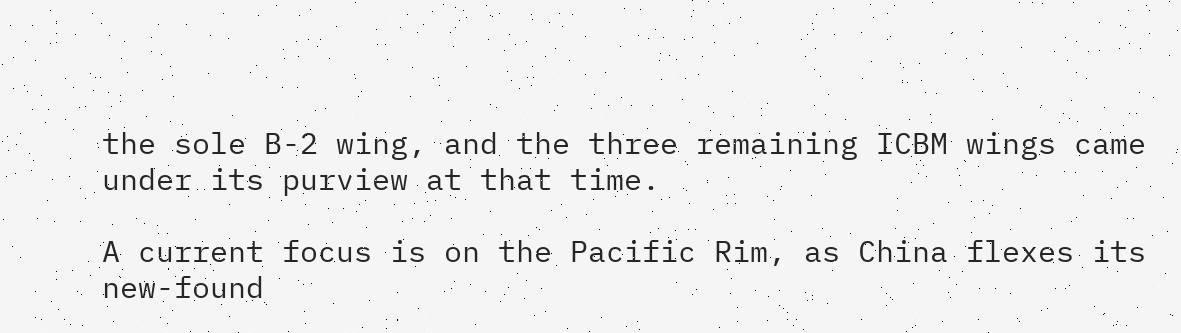the sole B-2 wing, and the three remaining ICBM wings came under its purview at that time.

A current focus is on the Pacific Rim, as China flexes its new-found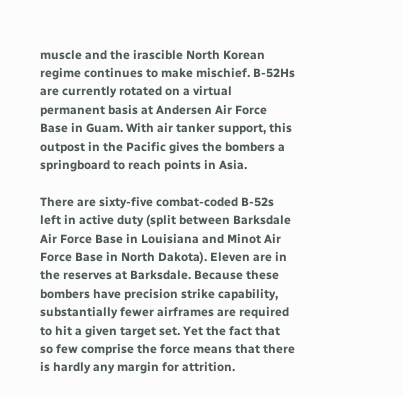muscle and the irascible North Korean regime continues to make mischief. B-52Hs are currently rotated on a virtual permanent basis at Andersen Air Force Base in Guam. With air tanker support, this outpost in the Pacific gives the bombers a springboard to reach points in Asia.

There are sixty-five combat-coded B-52s left in active duty (split between Barksdale Air Force Base in Louisiana and Minot Air Force Base in North Dakota). Eleven are in the reserves at Barksdale. Because these bombers have precision strike capability, substantially fewer airframes are required to hit a given target set. Yet the fact that so few comprise the force means that there is hardly any margin for attrition.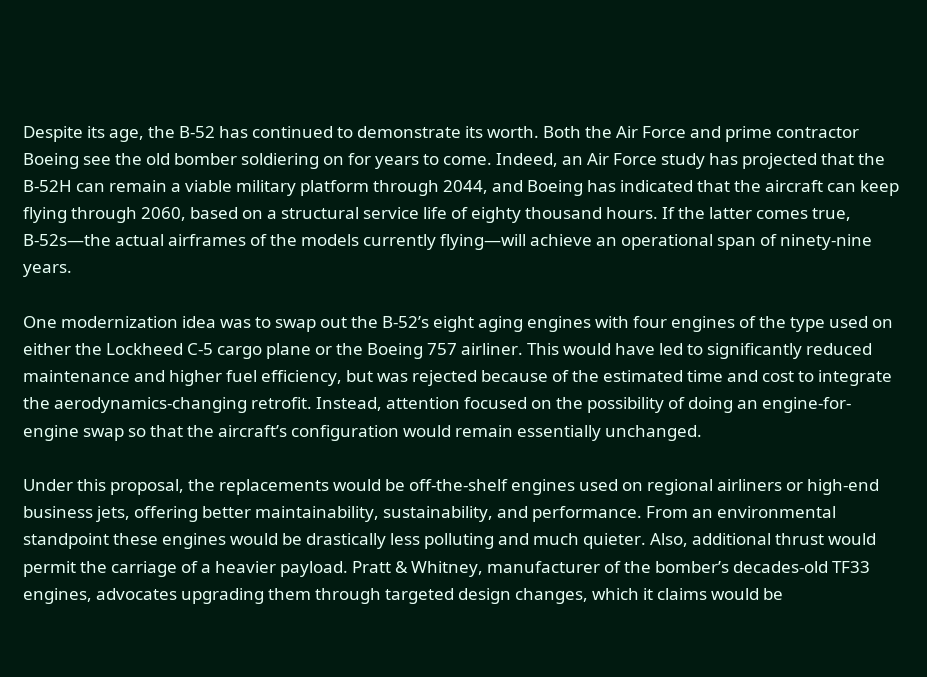Despite its age, the B-52 has continued to demonstrate its worth. Both the Air Force and prime contractor Boeing see the old bomber soldiering on for years to come. Indeed, an Air Force study has projected that the B-52H can remain a viable military platform through 2044, and Boeing has indicated that the aircraft can keep flying through 2060, based on a structural service life of eighty thousand hours. If the latter comes true, B-52s—the actual airframes of the models currently flying—will achieve an operational span of ninety-nine years.

One modernization idea was to swap out the B-52’s eight aging engines with four engines of the type used on either the Lockheed C-5 cargo plane or the Boeing 757 airliner. This would have led to significantly reduced maintenance and higher fuel efficiency, but was rejected because of the estimated time and cost to integrate the aerodynamics-changing retrofit. Instead, attention focused on the possibility of doing an engine-for-engine swap so that the aircraft’s configuration would remain essentially unchanged.

Under this proposal, the replacements would be off-the-shelf engines used on regional airliners or high-end business jets, offering better maintainability, sustainability, and performance. From an environmental standpoint these engines would be drastically less polluting and much quieter. Also, additional thrust would permit the carriage of a heavier payload. Pratt & Whitney, manufacturer of the bomber’s decades-old TF33 engines, advocates upgrading them through targeted design changes, which it claims would be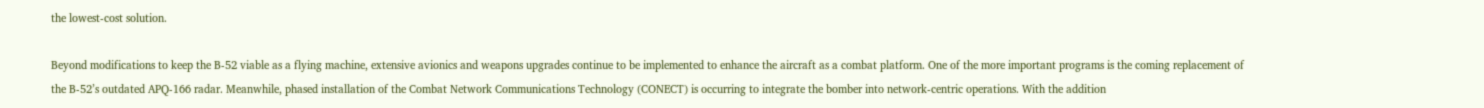the lowest-cost solution.

Beyond modifications to keep the B-52 viable as a flying machine, extensive avionics and weapons upgrades continue to be implemented to enhance the aircraft as a combat platform. One of the more important programs is the coming replacement of the B-52’s outdated APQ-166 radar. Meanwhile, phased installation of the Combat Network Communications Technology (CONECT) is occurring to integrate the bomber into network-centric operations. With the addition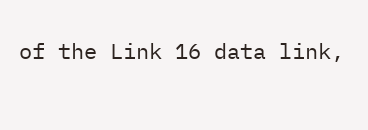of the Link 16 data link,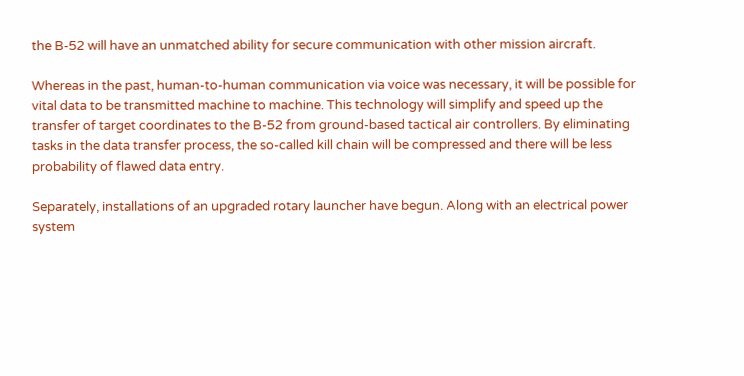the B-52 will have an unmatched ability for secure communication with other mission aircraft.

Whereas in the past, human-to-human communication via voice was necessary, it will be possible for vital data to be transmitted machine to machine. This technology will simplify and speed up the transfer of target coordinates to the B-52 from ground-based tactical air controllers. By eliminating tasks in the data transfer process, the so-called kill chain will be compressed and there will be less probability of flawed data entry.

Separately, installations of an upgraded rotary launcher have begun. Along with an electrical power system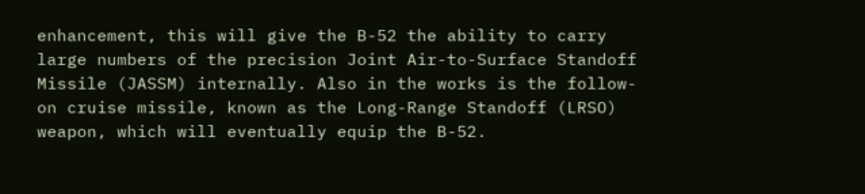enhancement, this will give the B-52 the ability to carry large numbers of the precision Joint Air-to-Surface Standoff Missile (JASSM) internally. Also in the works is the follow-on cruise missile, known as the Long-Range Standoff (LRSO) weapon, which will eventually equip the B-52.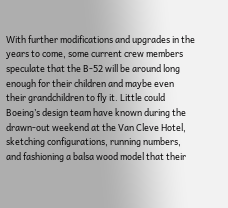With further modifications and upgrades in the years to come, some current crew members speculate that the B-52 will be around long enough for their children and maybe even their grandchildren to fly it. Little could Boeing’s design team have known during the drawn-out weekend at the Van Cleve Hotel, sketching configurations, running numbers, and fashioning a balsa wood model that their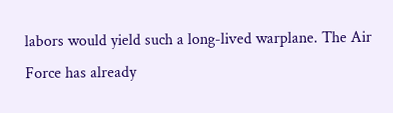labors would yield such a long-lived warplane. The Air Force has already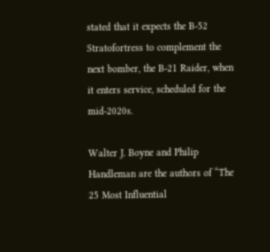stated that it expects the B-52 Stratofortress to complement the next bomber, the B-21 Raider, when it enters service, scheduled for the mid-2020s.

Walter J. Boyne and Philip Handleman are the authors of “The 25 Most Influential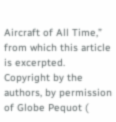Aircraft of All Time,” from which this article is excerpted. Copyright by the authors, by permission of Globe Pequot (